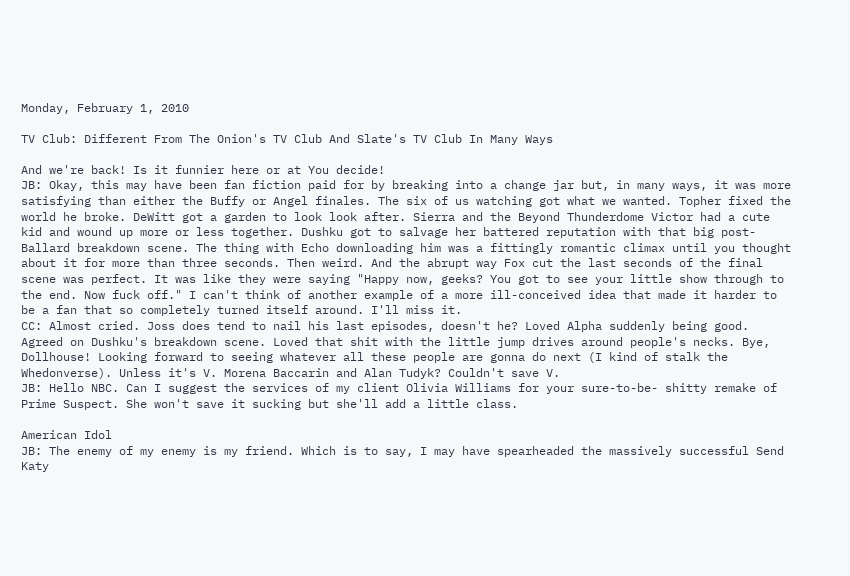Monday, February 1, 2010

TV Club: Different From The Onion's TV Club And Slate's TV Club In Many Ways

And we're back! Is it funnier here or at You decide!
JB: Okay, this may have been fan fiction paid for by breaking into a change jar but, in many ways, it was more satisfying than either the Buffy or Angel finales. The six of us watching got what we wanted. Topher fixed the world he broke. DeWitt got a garden to look look after. Sierra and the Beyond Thunderdome Victor had a cute kid and wound up more or less together. Dushku got to salvage her battered reputation with that big post-Ballard breakdown scene. The thing with Echo downloading him was a fittingly romantic climax until you thought about it for more than three seconds. Then weird. And the abrupt way Fox cut the last seconds of the final scene was perfect. It was like they were saying "Happy now, geeks? You got to see your little show through to the end. Now fuck off." I can't think of another example of a more ill-conceived idea that made it harder to be a fan that so completely turned itself around. I'll miss it.
CC: Almost cried. Joss does tend to nail his last episodes, doesn't he? Loved Alpha suddenly being good. Agreed on Dushku's breakdown scene. Loved that shit with the little jump drives around people's necks. Bye, Dollhouse! Looking forward to seeing whatever all these people are gonna do next (I kind of stalk the Whedonverse). Unless it's V. Morena Baccarin and Alan Tudyk? Couldn't save V.
JB: Hello NBC. Can I suggest the services of my client Olivia Williams for your sure-to-be- shitty remake of Prime Suspect. She won't save it sucking but she'll add a little class.

American Idol
JB: The enemy of my enemy is my friend. Which is to say, I may have spearheaded the massively successful Send Katy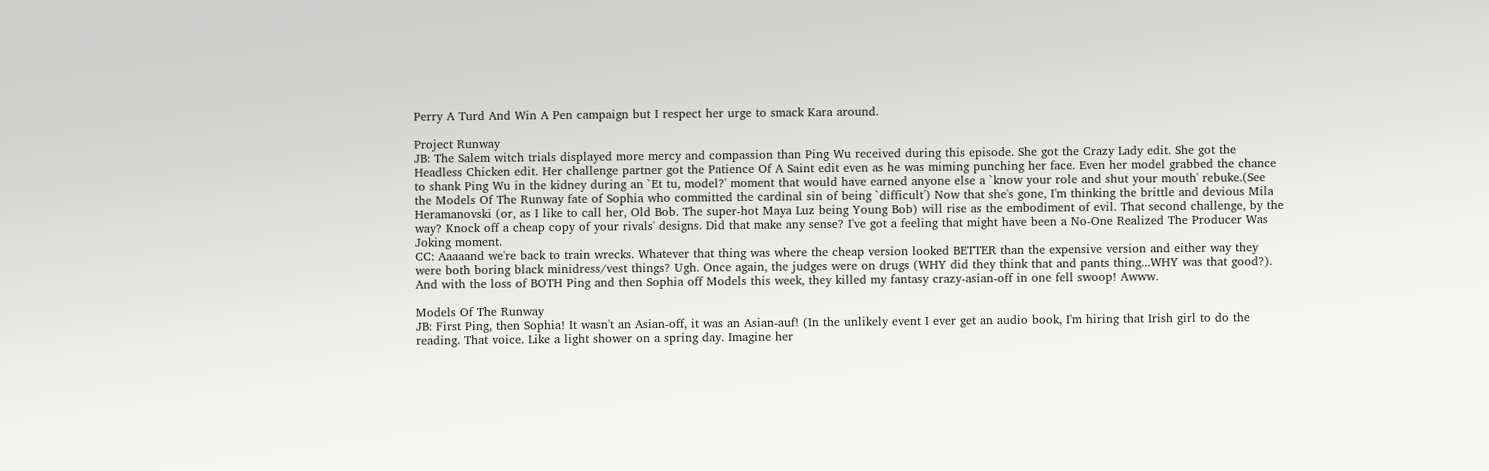Perry A Turd And Win A Pen campaign but I respect her urge to smack Kara around.

Project Runway
JB: The Salem witch trials displayed more mercy and compassion than Ping Wu received during this episode. She got the Crazy Lady edit. She got the Headless Chicken edit. Her challenge partner got the Patience Of A Saint edit even as he was miming punching her face. Even her model grabbed the chance to shank Ping Wu in the kidney during an `Et tu, model?' moment that would have earned anyone else a `know your role and shut your mouth' rebuke.(See the Models Of The Runway fate of Sophia who committed the cardinal sin of being `difficult') Now that she's gone, I'm thinking the brittle and devious Mila Heramanovski (or, as I like to call her, Old Bob. The super-hot Maya Luz being Young Bob) will rise as the embodiment of evil. That second challenge, by the way? Knock off a cheap copy of your rivals' designs. Did that make any sense? I've got a feeling that might have been a No-One Realized The Producer Was Joking moment.
CC: Aaaaand we're back to train wrecks. Whatever that thing was where the cheap version looked BETTER than the expensive version and either way they were both boring black minidress/vest things? Ugh. Once again, the judges were on drugs (WHY did they think that and pants thing...WHY was that good?). And with the loss of BOTH Ping and then Sophia off Models this week, they killed my fantasy crazy-asian-off in one fell swoop! Awww.

Models Of The Runway
JB: First Ping, then Sophia! It wasn't an Asian-off, it was an Asian-auf! (In the unlikely event I ever get an audio book, I'm hiring that Irish girl to do the reading. That voice. Like a light shower on a spring day. Imagine her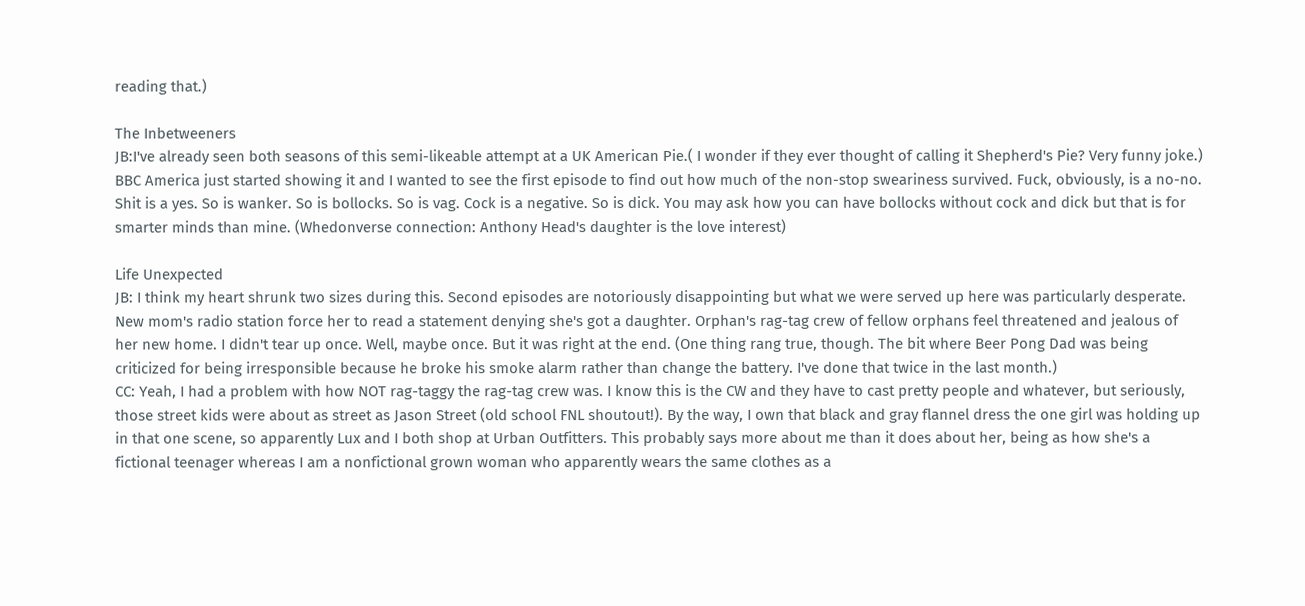reading that.)

The Inbetweeners
JB:I've already seen both seasons of this semi-likeable attempt at a UK American Pie.( I wonder if they ever thought of calling it Shepherd's Pie? Very funny joke.) BBC America just started showing it and I wanted to see the first episode to find out how much of the non-stop sweariness survived. Fuck, obviously, is a no-no. Shit is a yes. So is wanker. So is bollocks. So is vag. Cock is a negative. So is dick. You may ask how you can have bollocks without cock and dick but that is for smarter minds than mine. (Whedonverse connection: Anthony Head's daughter is the love interest)

Life Unexpected
JB: I think my heart shrunk two sizes during this. Second episodes are notoriously disappointing but what we were served up here was particularly desperate. New mom's radio station force her to read a statement denying she's got a daughter. Orphan's rag-tag crew of fellow orphans feel threatened and jealous of her new home. I didn't tear up once. Well, maybe once. But it was right at the end. (One thing rang true, though. The bit where Beer Pong Dad was being criticized for being irresponsible because he broke his smoke alarm rather than change the battery. I've done that twice in the last month.)
CC: Yeah, I had a problem with how NOT rag-taggy the rag-tag crew was. I know this is the CW and they have to cast pretty people and whatever, but seriously, those street kids were about as street as Jason Street (old school FNL shoutout!). By the way, I own that black and gray flannel dress the one girl was holding up in that one scene, so apparently Lux and I both shop at Urban Outfitters. This probably says more about me than it does about her, being as how she's a fictional teenager whereas I am a nonfictional grown woman who apparently wears the same clothes as a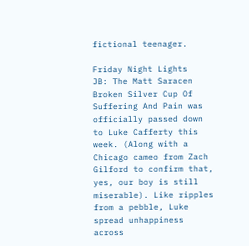fictional teenager.

Friday Night Lights
JB: The Matt Saracen Broken Silver Cup Of Suffering And Pain was officially passed down to Luke Cafferty this week. (Along with a Chicago cameo from Zach Gilford to confirm that, yes, our boy is still miserable). Like ripples from a pebble, Luke spread unhappiness across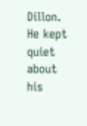Dillon. He kept quiet about his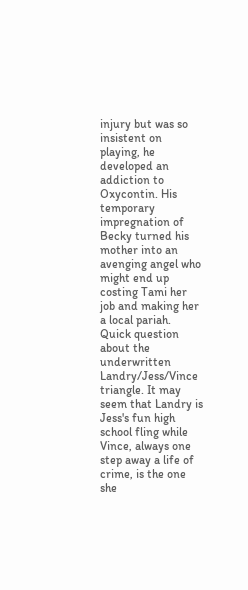injury but was so insistent on playing, he developed an addiction to Oxycontin. His temporary impregnation of Becky turned his mother into an avenging angel who might end up costing Tami her job and making her a local pariah. Quick question about the underwritten Landry/Jess/Vince triangle. It may seem that Landry is Jess's fun high school fling while Vince, always one step away a life of crime, is the one she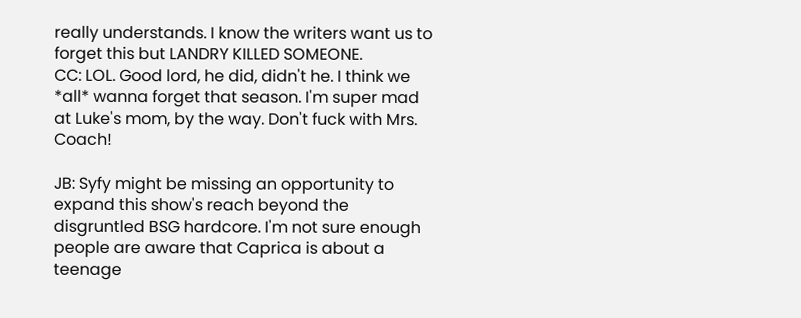really understands. I know the writers want us to forget this but LANDRY KILLED SOMEONE.
CC: LOL. Good lord, he did, didn't he. I think we *all* wanna forget that season. I'm super mad at Luke's mom, by the way. Don't fuck with Mrs. Coach!

JB: Syfy might be missing an opportunity to expand this show's reach beyond the disgruntled BSG hardcore. I'm not sure enough people are aware that Caprica is about a teenage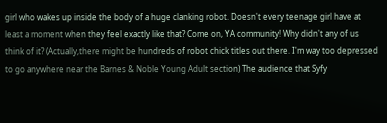girl who wakes up inside the body of a huge clanking robot. Doesn't every teenage girl have at least a moment when they feel exactly like that? Come on, YA community! Why didn't any of us think of it? (Actually,there might be hundreds of robot chick titles out there. I'm way too depressed to go anywhere near the Barnes & Noble Young Adult section) The audience that Syfy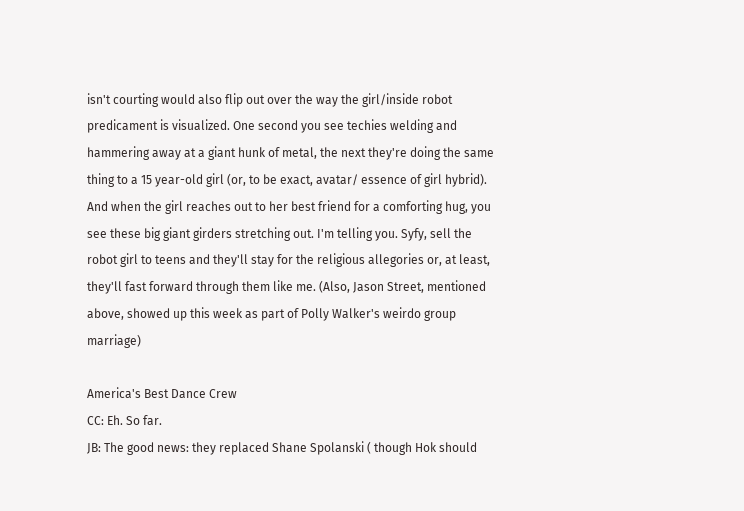isn't courting would also flip out over the way the girl/inside robot predicament is visualized. One second you see techies welding and hammering away at a giant hunk of metal, the next they're doing the same thing to a 15 year-old girl (or, to be exact, avatar/ essence of girl hybrid). And when the girl reaches out to her best friend for a comforting hug, you see these big giant girders stretching out. I'm telling you. Syfy, sell the robot girl to teens and they'll stay for the religious allegories or, at least, they'll fast forward through them like me. (Also, Jason Street, mentioned above, showed up this week as part of Polly Walker's weirdo group marriage)

America's Best Dance Crew
CC: Eh. So far.
JB: The good news: they replaced Shane Spolanski ( though Hok should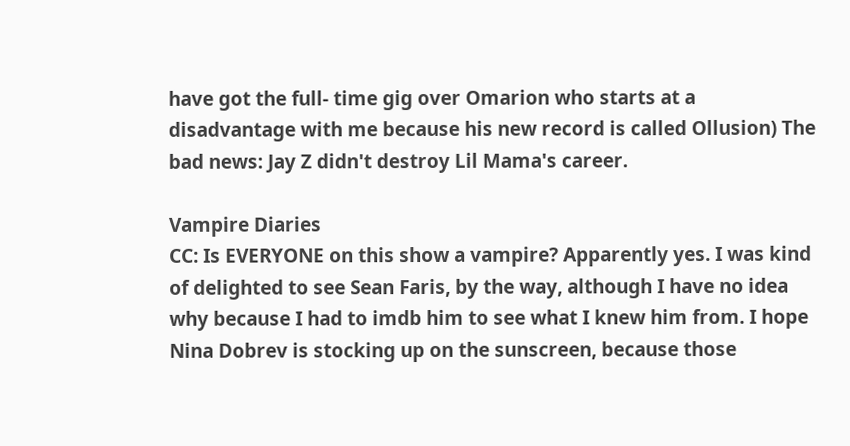have got the full- time gig over Omarion who starts at a disadvantage with me because his new record is called Ollusion) The bad news: Jay Z didn't destroy Lil Mama's career.

Vampire Diaries
CC: Is EVERYONE on this show a vampire? Apparently yes. I was kind of delighted to see Sean Faris, by the way, although I have no idea why because I had to imdb him to see what I knew him from. I hope Nina Dobrev is stocking up on the sunscreen, because those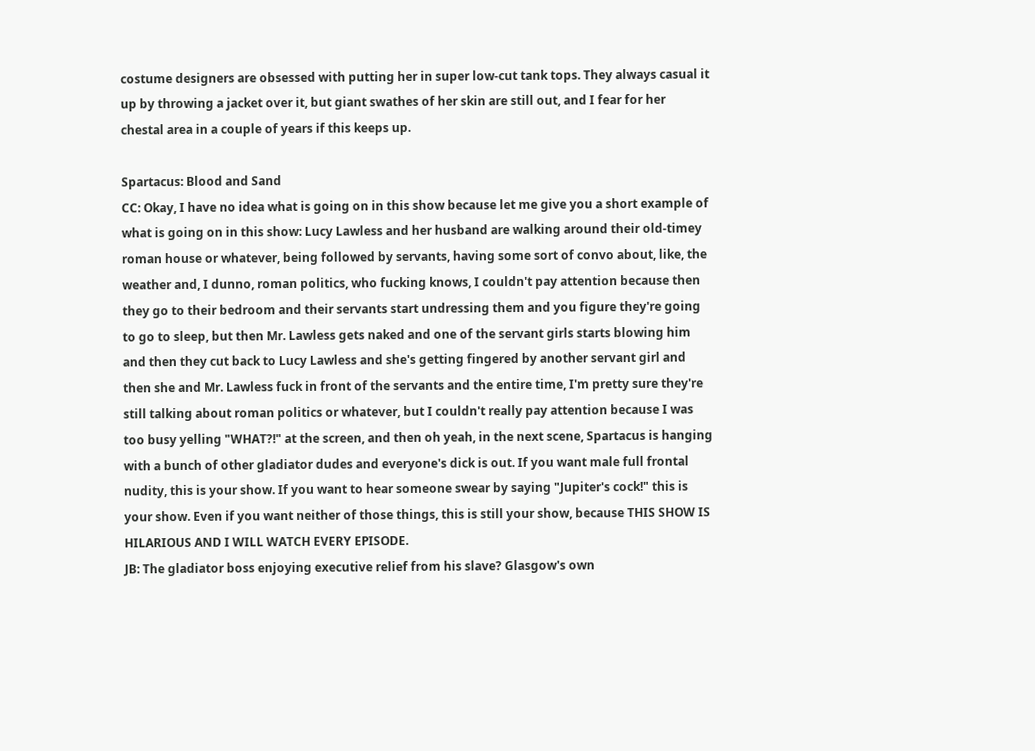costume designers are obsessed with putting her in super low-cut tank tops. They always casual it up by throwing a jacket over it, but giant swathes of her skin are still out, and I fear for her chestal area in a couple of years if this keeps up.

Spartacus: Blood and Sand
CC: Okay, I have no idea what is going on in this show because let me give you a short example of what is going on in this show: Lucy Lawless and her husband are walking around their old-timey roman house or whatever, being followed by servants, having some sort of convo about, like, the weather and, I dunno, roman politics, who fucking knows, I couldn't pay attention because then they go to their bedroom and their servants start undressing them and you figure they're going to go to sleep, but then Mr. Lawless gets naked and one of the servant girls starts blowing him and then they cut back to Lucy Lawless and she's getting fingered by another servant girl and then she and Mr. Lawless fuck in front of the servants and the entire time, I'm pretty sure they're still talking about roman politics or whatever, but I couldn't really pay attention because I was too busy yelling "WHAT?!" at the screen, and then oh yeah, in the next scene, Spartacus is hanging with a bunch of other gladiator dudes and everyone's dick is out. If you want male full frontal nudity, this is your show. If you want to hear someone swear by saying "Jupiter's cock!" this is your show. Even if you want neither of those things, this is still your show, because THIS SHOW IS HILARIOUS AND I WILL WATCH EVERY EPISODE.
JB: The gladiator boss enjoying executive relief from his slave? Glasgow's own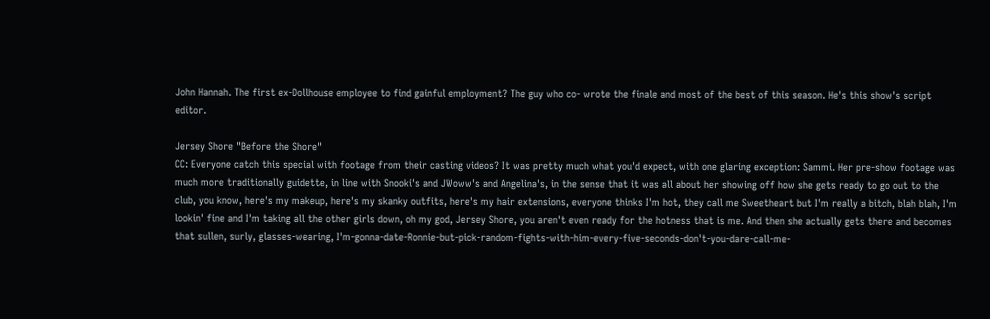John Hannah. The first ex-Dollhouse employee to find gainful employment? The guy who co- wrote the finale and most of the best of this season. He's this show's script editor.

Jersey Shore "Before the Shore"
CC: Everyone catch this special with footage from their casting videos? It was pretty much what you'd expect, with one glaring exception: Sammi. Her pre-show footage was much more traditionally guidette, in line with Snooki's and JWoww's and Angelina's, in the sense that it was all about her showing off how she gets ready to go out to the club, you know, here's my makeup, here's my skanky outfits, here's my hair extensions, everyone thinks I'm hot, they call me Sweetheart but I'm really a bitch, blah blah, I'm lookin' fine and I'm taking all the other girls down, oh my god, Jersey Shore, you aren't even ready for the hotness that is me. And then she actually gets there and becomes that sullen, surly, glasses-wearing, I'm-gonna-date-Ronnie-but-pick-random-fights-with-him-every-five-seconds-don't-you-dare-call-me-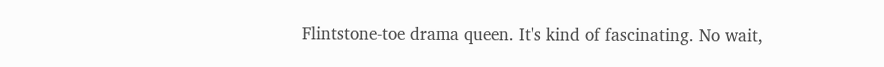Flintstone-toe drama queen. It's kind of fascinating. No wait,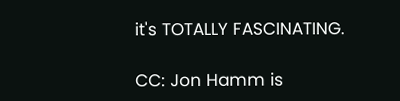it's TOTALLY FASCINATING.

CC: Jon Hamm is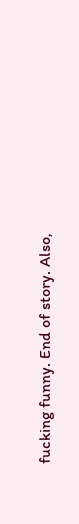fucking funny. End of story. Also,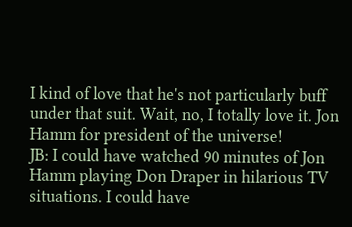I kind of love that he's not particularly buff under that suit. Wait, no, I totally love it. Jon Hamm for president of the universe!
JB: I could have watched 90 minutes of Jon Hamm playing Don Draper in hilarious TV situations. I could have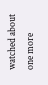watched about one more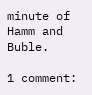minute of Hamm and Buble.

1 comment: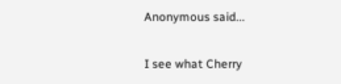Anonymous said...

I see what Cherry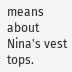means about Nina's vest tops.